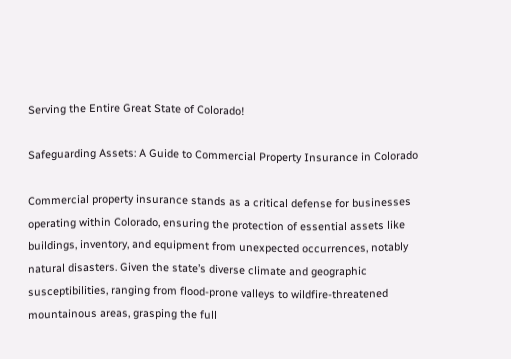Serving the Entire Great State of Colorado!

Safeguarding Assets: A Guide to Commercial Property Insurance in Colorado

Commercial property insurance stands as a critical defense for businesses operating within Colorado, ensuring the protection of essential assets like buildings, inventory, and equipment from unexpected occurrences, notably natural disasters. Given the state’s diverse climate and geographic susceptibilities, ranging from flood-prone valleys to wildfire-threatened mountainous areas, grasping the full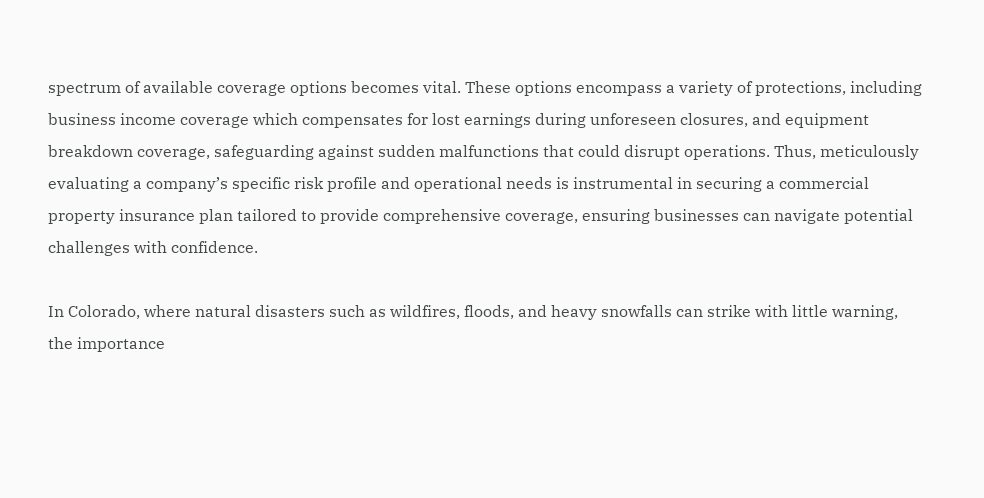spectrum of available coverage options becomes vital. These options encompass a variety of protections, including business income coverage which compensates for lost earnings during unforeseen closures, and equipment breakdown coverage, safeguarding against sudden malfunctions that could disrupt operations. Thus, meticulously evaluating a company’s specific risk profile and operational needs is instrumental in securing a commercial property insurance plan tailored to provide comprehensive coverage, ensuring businesses can navigate potential challenges with confidence.

In Colorado, where natural disasters such as wildfires, floods, and heavy snowfalls can strike with little warning, the importance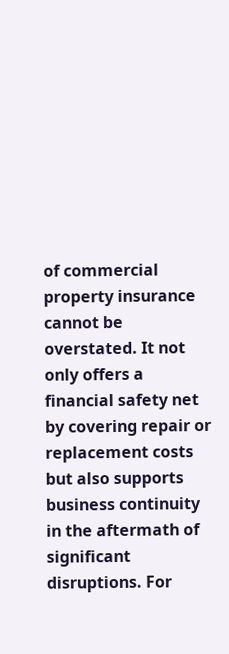of commercial property insurance cannot be overstated. It not only offers a financial safety net by covering repair or replacement costs but also supports business continuity in the aftermath of significant disruptions. For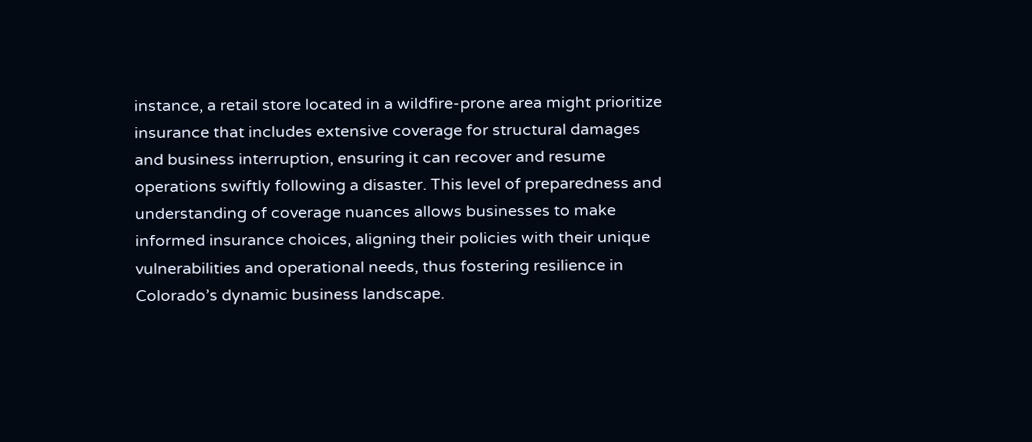instance, a retail store located in a wildfire-prone area might prioritize insurance that includes extensive coverage for structural damages and business interruption, ensuring it can recover and resume operations swiftly following a disaster. This level of preparedness and understanding of coverage nuances allows businesses to make informed insurance choices, aligning their policies with their unique vulnerabilities and operational needs, thus fostering resilience in Colorado’s dynamic business landscape.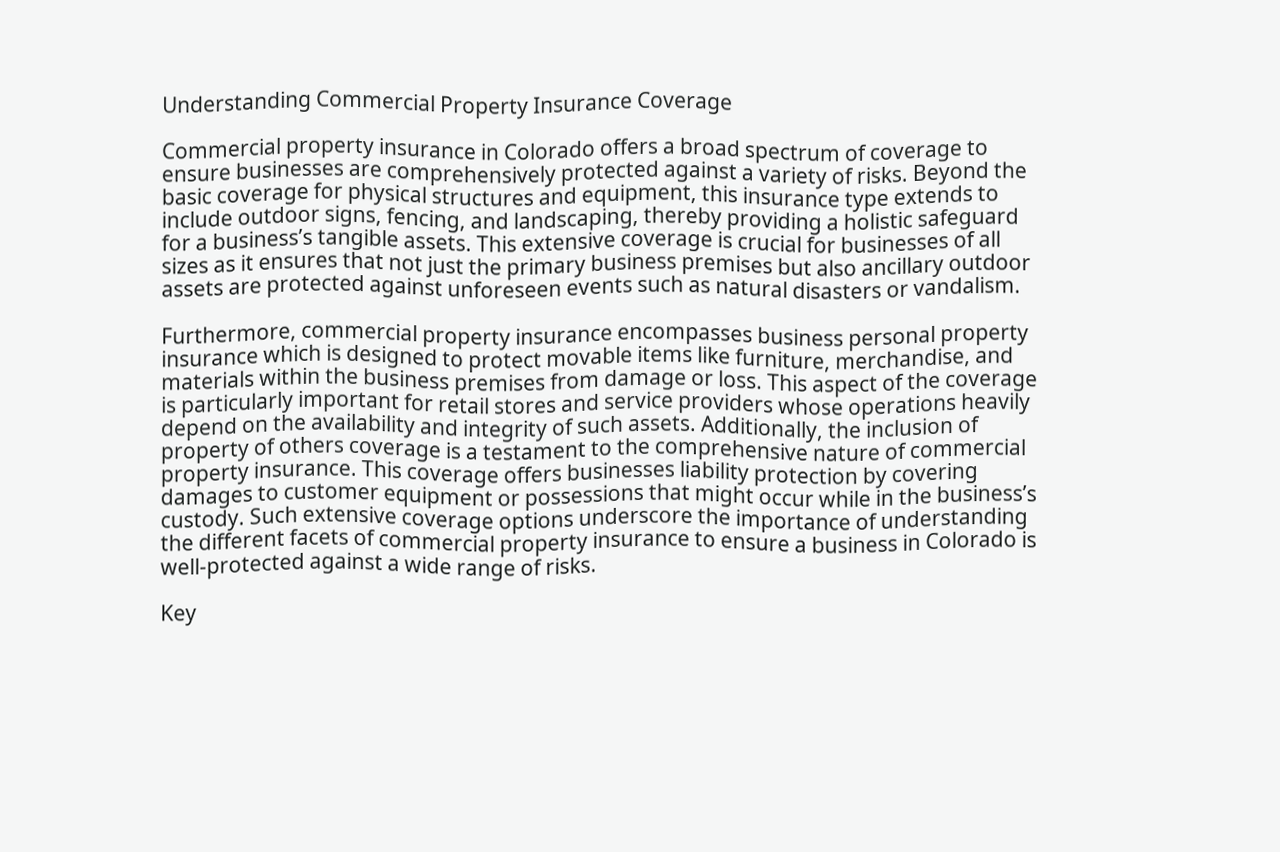Understanding Commercial Property Insurance Coverage

Commercial property insurance in Colorado offers a broad spectrum of coverage to ensure businesses are comprehensively protected against a variety of risks. Beyond the basic coverage for physical structures and equipment, this insurance type extends to include outdoor signs, fencing, and landscaping, thereby providing a holistic safeguard for a business’s tangible assets. This extensive coverage is crucial for businesses of all sizes as it ensures that not just the primary business premises but also ancillary outdoor assets are protected against unforeseen events such as natural disasters or vandalism.

Furthermore, commercial property insurance encompasses business personal property insurance which is designed to protect movable items like furniture, merchandise, and materials within the business premises from damage or loss. This aspect of the coverage is particularly important for retail stores and service providers whose operations heavily depend on the availability and integrity of such assets. Additionally, the inclusion of property of others coverage is a testament to the comprehensive nature of commercial property insurance. This coverage offers businesses liability protection by covering damages to customer equipment or possessions that might occur while in the business’s custody. Such extensive coverage options underscore the importance of understanding the different facets of commercial property insurance to ensure a business in Colorado is well-protected against a wide range of risks.

Key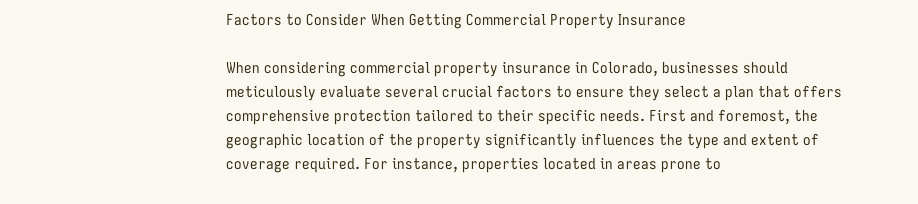Factors to Consider When Getting Commercial Property Insurance

When considering commercial property insurance in Colorado, businesses should meticulously evaluate several crucial factors to ensure they select a plan that offers comprehensive protection tailored to their specific needs. First and foremost, the geographic location of the property significantly influences the type and extent of coverage required. For instance, properties located in areas prone to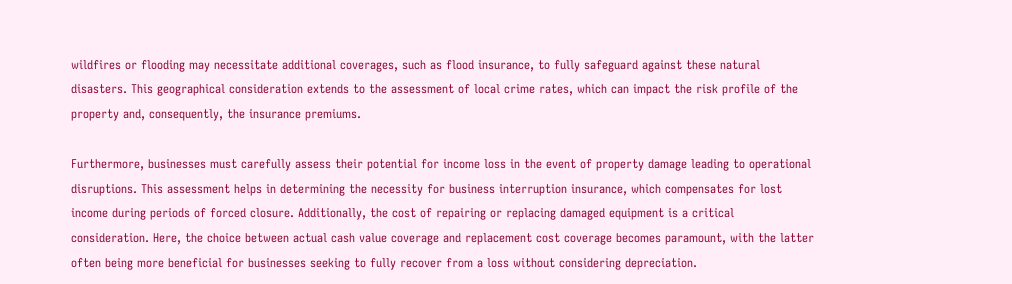wildfires or flooding may necessitate additional coverages, such as flood insurance, to fully safeguard against these natural disasters. This geographical consideration extends to the assessment of local crime rates, which can impact the risk profile of the property and, consequently, the insurance premiums.

Furthermore, businesses must carefully assess their potential for income loss in the event of property damage leading to operational disruptions. This assessment helps in determining the necessity for business interruption insurance, which compensates for lost income during periods of forced closure. Additionally, the cost of repairing or replacing damaged equipment is a critical consideration. Here, the choice between actual cash value coverage and replacement cost coverage becomes paramount, with the latter often being more beneficial for businesses seeking to fully recover from a loss without considering depreciation.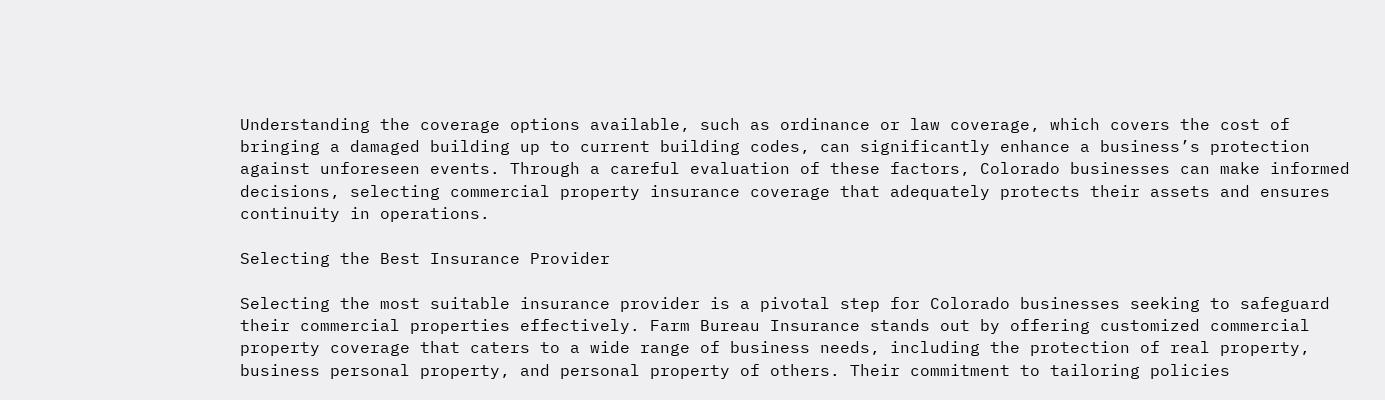Understanding the coverage options available, such as ordinance or law coverage, which covers the cost of bringing a damaged building up to current building codes, can significantly enhance a business’s protection against unforeseen events. Through a careful evaluation of these factors, Colorado businesses can make informed decisions, selecting commercial property insurance coverage that adequately protects their assets and ensures continuity in operations.

Selecting the Best Insurance Provider

Selecting the most suitable insurance provider is a pivotal step for Colorado businesses seeking to safeguard their commercial properties effectively. Farm Bureau Insurance stands out by offering customized commercial property coverage that caters to a wide range of business needs, including the protection of real property, business personal property, and personal property of others. Their commitment to tailoring policies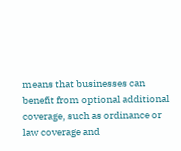means that businesses can benefit from optional additional coverage, such as ordinance or law coverage and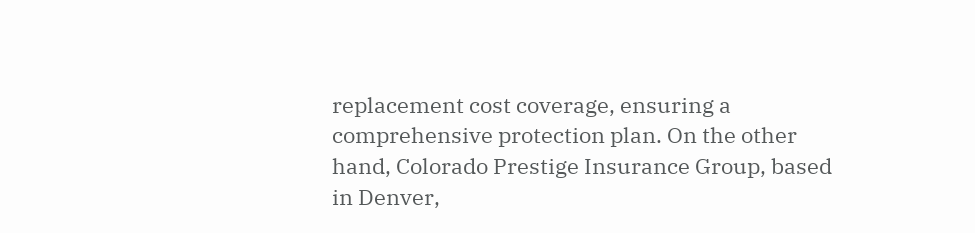replacement cost coverage, ensuring a comprehensive protection plan. On the other hand, Colorado Prestige Insurance Group, based in Denver,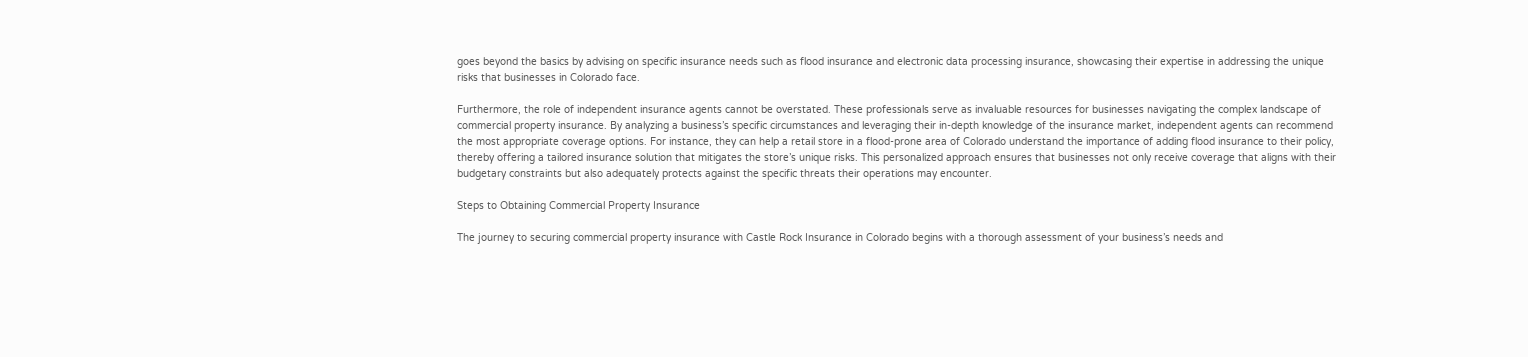goes beyond the basics by advising on specific insurance needs such as flood insurance and electronic data processing insurance, showcasing their expertise in addressing the unique risks that businesses in Colorado face.

Furthermore, the role of independent insurance agents cannot be overstated. These professionals serve as invaluable resources for businesses navigating the complex landscape of commercial property insurance. By analyzing a business’s specific circumstances and leveraging their in-depth knowledge of the insurance market, independent agents can recommend the most appropriate coverage options. For instance, they can help a retail store in a flood-prone area of Colorado understand the importance of adding flood insurance to their policy, thereby offering a tailored insurance solution that mitigates the store’s unique risks. This personalized approach ensures that businesses not only receive coverage that aligns with their budgetary constraints but also adequately protects against the specific threats their operations may encounter.

Steps to Obtaining Commercial Property Insurance

The journey to securing commercial property insurance with Castle Rock Insurance in Colorado begins with a thorough assessment of your business’s needs and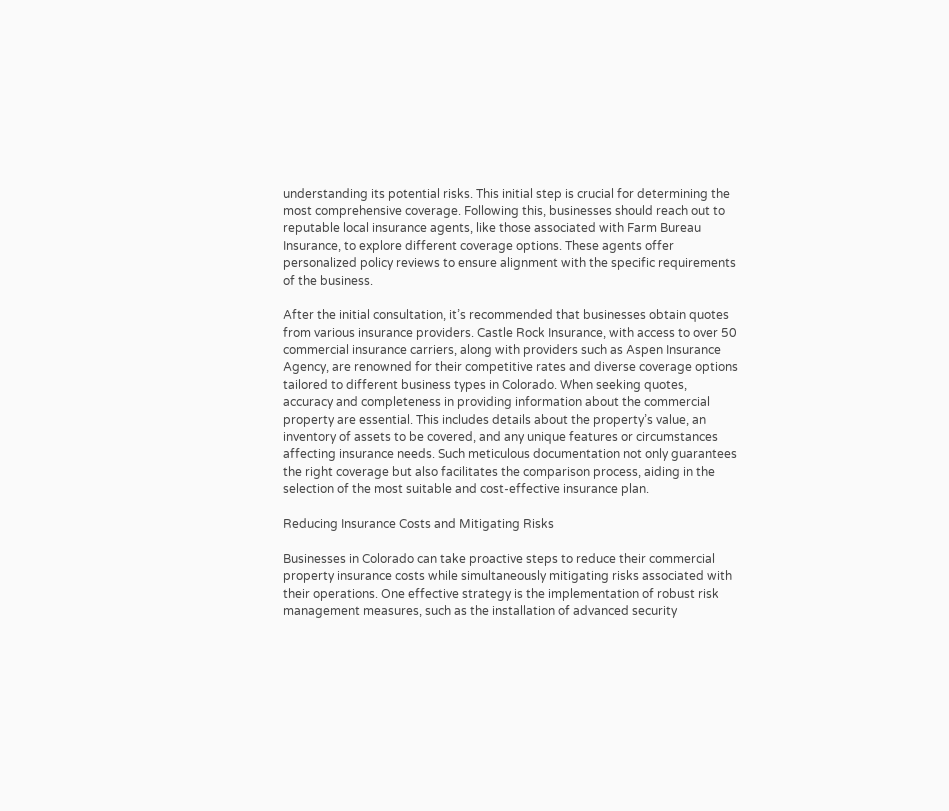understanding its potential risks. This initial step is crucial for determining the most comprehensive coverage. Following this, businesses should reach out to reputable local insurance agents, like those associated with Farm Bureau Insurance, to explore different coverage options. These agents offer personalized policy reviews to ensure alignment with the specific requirements of the business.

After the initial consultation, it’s recommended that businesses obtain quotes from various insurance providers. Castle Rock Insurance, with access to over 50 commercial insurance carriers, along with providers such as Aspen Insurance Agency, are renowned for their competitive rates and diverse coverage options tailored to different business types in Colorado. When seeking quotes, accuracy and completeness in providing information about the commercial property are essential. This includes details about the property’s value, an inventory of assets to be covered, and any unique features or circumstances affecting insurance needs. Such meticulous documentation not only guarantees the right coverage but also facilitates the comparison process, aiding in the selection of the most suitable and cost-effective insurance plan.

Reducing Insurance Costs and Mitigating Risks

Businesses in Colorado can take proactive steps to reduce their commercial property insurance costs while simultaneously mitigating risks associated with their operations. One effective strategy is the implementation of robust risk management measures, such as the installation of advanced security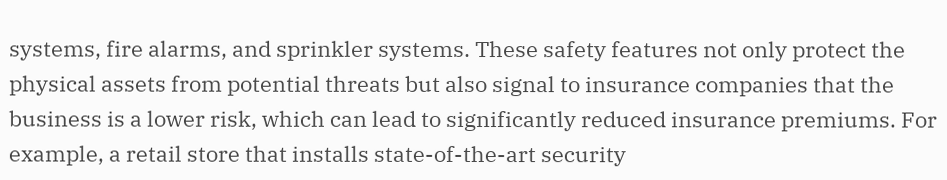systems, fire alarms, and sprinkler systems. These safety features not only protect the physical assets from potential threats but also signal to insurance companies that the business is a lower risk, which can lead to significantly reduced insurance premiums. For example, a retail store that installs state-of-the-art security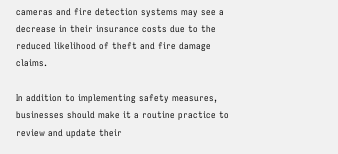cameras and fire detection systems may see a decrease in their insurance costs due to the reduced likelihood of theft and fire damage claims.

In addition to implementing safety measures, businesses should make it a routine practice to review and update their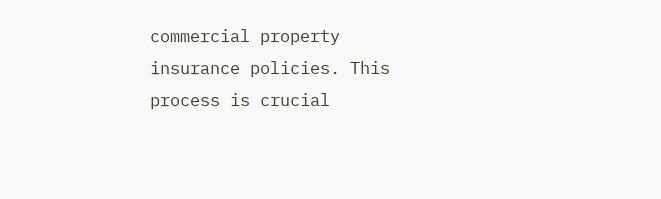commercial property insurance policies. This process is crucial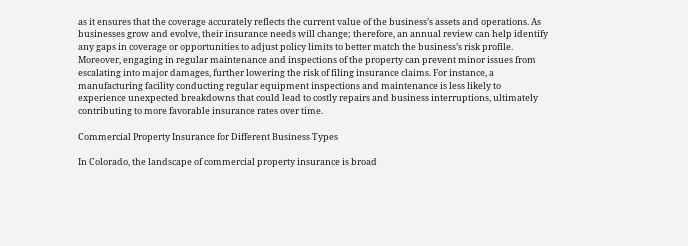as it ensures that the coverage accurately reflects the current value of the business’s assets and operations. As businesses grow and evolve, their insurance needs will change; therefore, an annual review can help identify any gaps in coverage or opportunities to adjust policy limits to better match the business’s risk profile. Moreover, engaging in regular maintenance and inspections of the property can prevent minor issues from escalating into major damages, further lowering the risk of filing insurance claims. For instance, a manufacturing facility conducting regular equipment inspections and maintenance is less likely to experience unexpected breakdowns that could lead to costly repairs and business interruptions, ultimately contributing to more favorable insurance rates over time.

Commercial Property Insurance for Different Business Types

In Colorado, the landscape of commercial property insurance is broad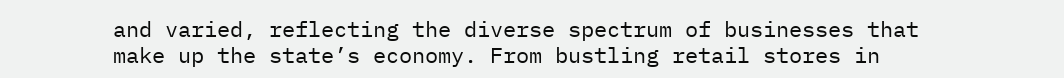and varied, reflecting the diverse spectrum of businesses that make up the state’s economy. From bustling retail stores in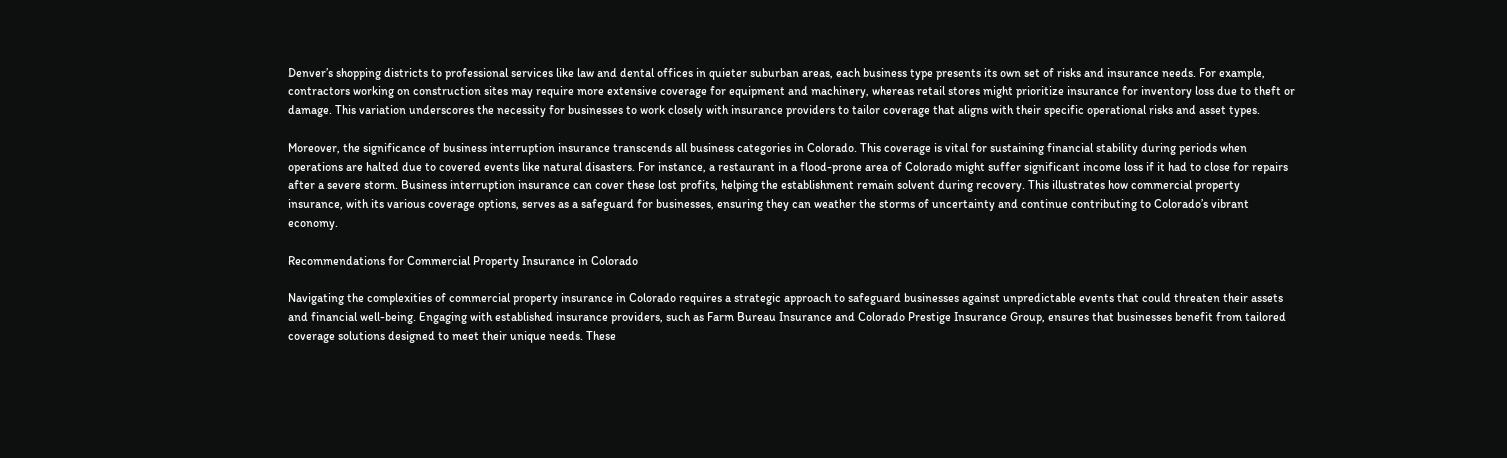Denver’s shopping districts to professional services like law and dental offices in quieter suburban areas, each business type presents its own set of risks and insurance needs. For example, contractors working on construction sites may require more extensive coverage for equipment and machinery, whereas retail stores might prioritize insurance for inventory loss due to theft or damage. This variation underscores the necessity for businesses to work closely with insurance providers to tailor coverage that aligns with their specific operational risks and asset types.

Moreover, the significance of business interruption insurance transcends all business categories in Colorado. This coverage is vital for sustaining financial stability during periods when operations are halted due to covered events like natural disasters. For instance, a restaurant in a flood-prone area of Colorado might suffer significant income loss if it had to close for repairs after a severe storm. Business interruption insurance can cover these lost profits, helping the establishment remain solvent during recovery. This illustrates how commercial property insurance, with its various coverage options, serves as a safeguard for businesses, ensuring they can weather the storms of uncertainty and continue contributing to Colorado’s vibrant economy.

Recommendations for Commercial Property Insurance in Colorado

Navigating the complexities of commercial property insurance in Colorado requires a strategic approach to safeguard businesses against unpredictable events that could threaten their assets and financial well-being. Engaging with established insurance providers, such as Farm Bureau Insurance and Colorado Prestige Insurance Group, ensures that businesses benefit from tailored coverage solutions designed to meet their unique needs. These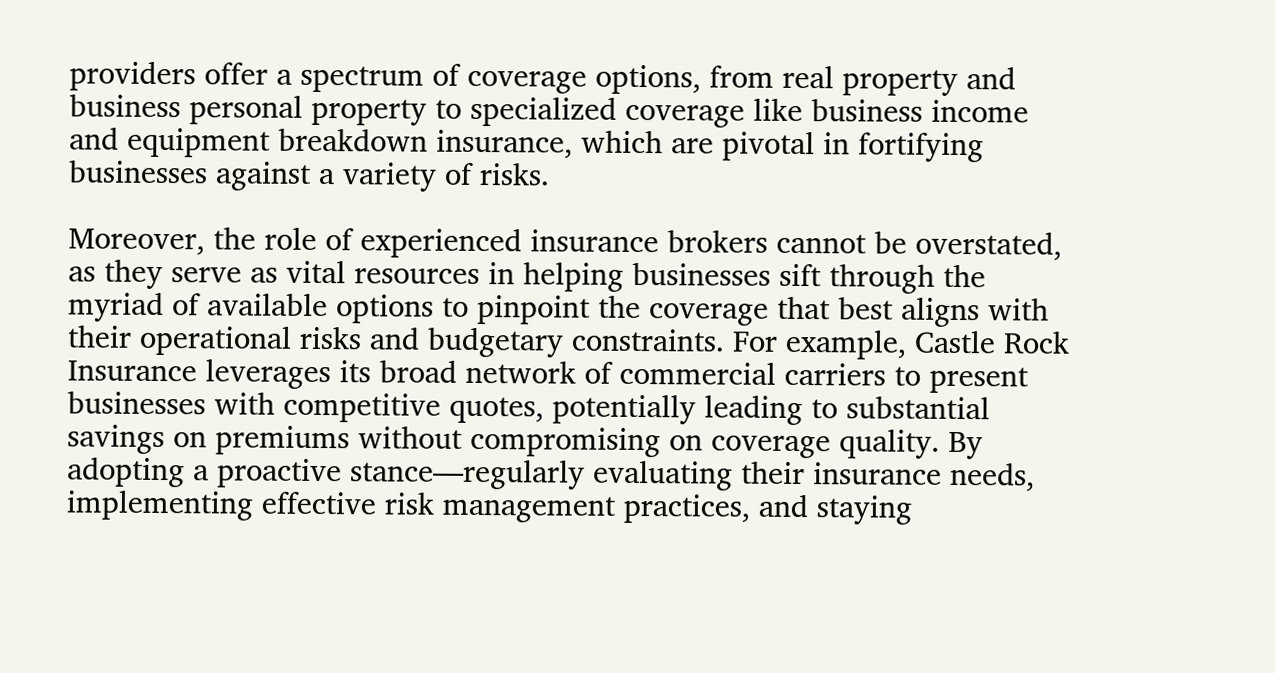providers offer a spectrum of coverage options, from real property and business personal property to specialized coverage like business income and equipment breakdown insurance, which are pivotal in fortifying businesses against a variety of risks.

Moreover, the role of experienced insurance brokers cannot be overstated, as they serve as vital resources in helping businesses sift through the myriad of available options to pinpoint the coverage that best aligns with their operational risks and budgetary constraints. For example, Castle Rock Insurance leverages its broad network of commercial carriers to present businesses with competitive quotes, potentially leading to substantial savings on premiums without compromising on coverage quality. By adopting a proactive stance—regularly evaluating their insurance needs, implementing effective risk management practices, and staying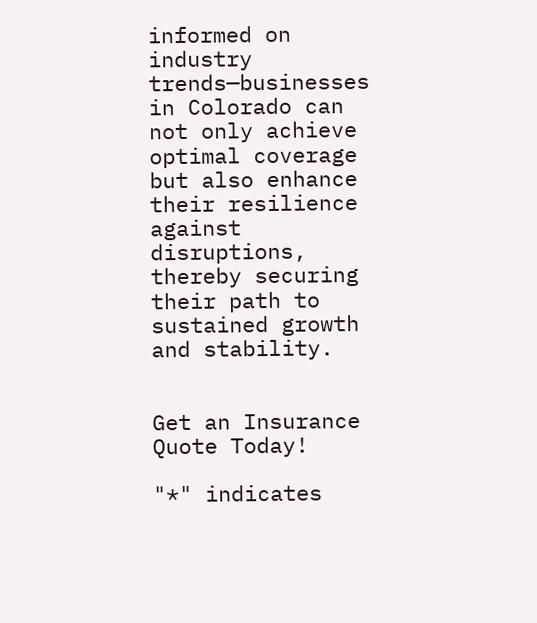informed on industry trends—businesses in Colorado can not only achieve optimal coverage but also enhance their resilience against disruptions, thereby securing their path to sustained growth and stability.


Get an Insurance Quote Today!

"*" indicates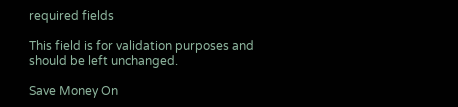required fields

This field is for validation purposes and should be left unchanged.

Save Money On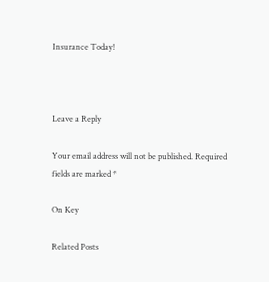Insurance Today!



Leave a Reply

Your email address will not be published. Required fields are marked *

On Key

Related Posts